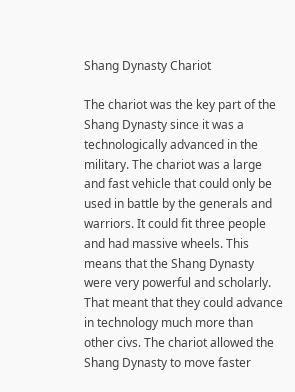Shang Dynasty Chariot

The chariot was the key part of the Shang Dynasty since it was a technologically advanced in the military. The chariot was a large and fast vehicle that could only be used in battle by the generals and warriors. It could fit three people and had massive wheels. This means that the Shang Dynasty were very powerful and scholarly. That meant that they could advance in technology much more than other civs. The chariot allowed the Shang Dynasty to move faster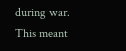during war. This meant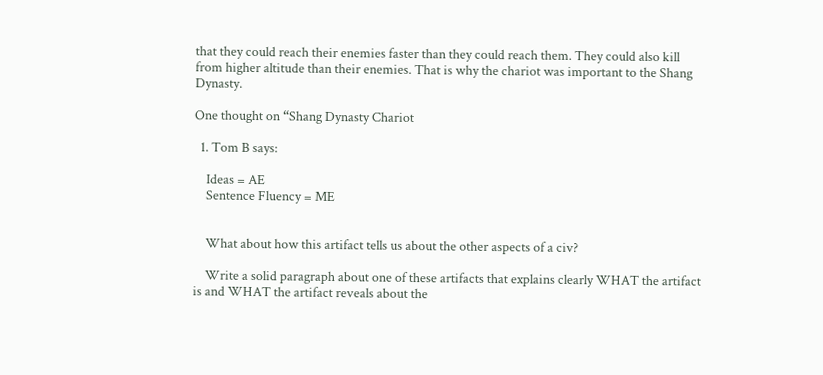that they could reach their enemies faster than they could reach them. They could also kill from higher altitude than their enemies. That is why the chariot was important to the Shang Dynasty.

One thought on “Shang Dynasty Chariot

  1. Tom B says:

    Ideas = AE
    Sentence Fluency = ME


    What about how this artifact tells us about the other aspects of a civ?

    Write a solid paragraph about one of these artifacts that explains clearly WHAT the artifact is and WHAT the artifact reveals about the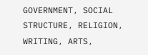GOVERNMENT, SOCIAL STRUCTURE, RELIGION, WRITING, ARTS,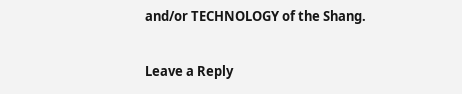and/or TECHNOLOGY of the Shang.

Leave a Reply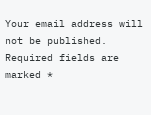Your email address will not be published. Required fields are marked *